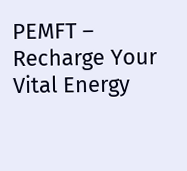PEMFT – Recharge Your Vital Energy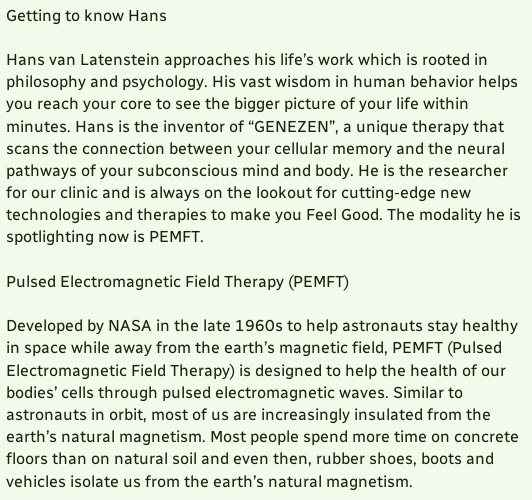Getting to know Hans

Hans van Latenstein approaches his life’s work which is rooted in philosophy and psychology. His vast wisdom in human behavior helps you reach your core to see the bigger picture of your life within minutes. Hans is the inventor of “GENEZEN”, a unique therapy that scans the connection between your cellular memory and the neural pathways of your subconscious mind and body. He is the researcher for our clinic and is always on the lookout for cutting-edge new technologies and therapies to make you Feel Good. The modality he is spotlighting now is PEMFT.

Pulsed Electromagnetic Field Therapy (PEMFT)

Developed by NASA in the late 1960s to help astronauts stay healthy in space while away from the earth’s magnetic field, PEMFT (Pulsed Electromagnetic Field Therapy) is designed to help the health of our bodies’ cells through pulsed electromagnetic waves. Similar to astronauts in orbit, most of us are increasingly insulated from the earth’s natural magnetism. Most people spend more time on concrete floors than on natural soil and even then, rubber shoes, boots and vehicles isolate us from the earth’s natural magnetism.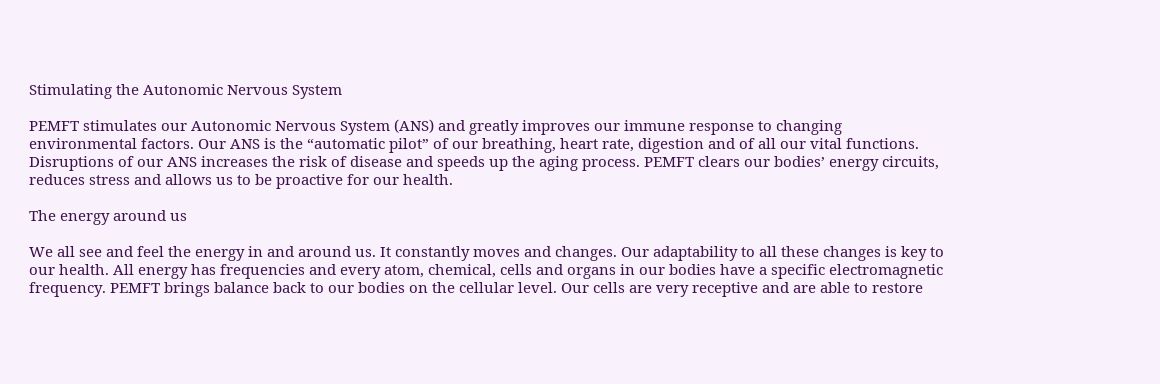Stimulating the Autonomic Nervous System

PEMFT stimulates our Autonomic Nervous System (ANS) and greatly improves our immune response to changing environmental factors. Our ANS is the “automatic pilot” of our breathing, heart rate, digestion and of all our vital functions. Disruptions of our ANS increases the risk of disease and speeds up the aging process. PEMFT clears our bodies’ energy circuits, reduces stress and allows us to be proactive for our health.

The energy around us

We all see and feel the energy in and around us. It constantly moves and changes. Our adaptability to all these changes is key to our health. All energy has frequencies and every atom, chemical, cells and organs in our bodies have a specific electromagnetic frequency. PEMFT brings balance back to our bodies on the cellular level. Our cells are very receptive and are able to restore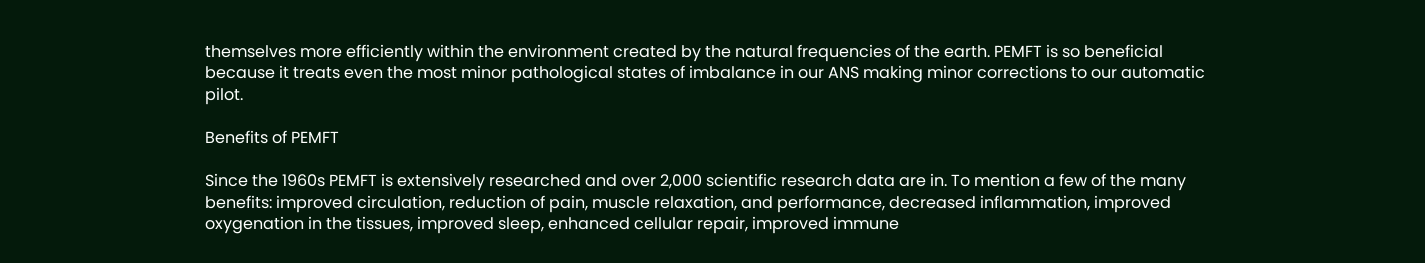themselves more efficiently within the environment created by the natural frequencies of the earth. PEMFT is so beneficial because it treats even the most minor pathological states of imbalance in our ANS making minor corrections to our automatic pilot.

Benefits of PEMFT

Since the 1960s PEMFT is extensively researched and over 2,000 scientific research data are in. To mention a few of the many benefits: improved circulation, reduction of pain, muscle relaxation, and performance, decreased inflammation, improved oxygenation in the tissues, improved sleep, enhanced cellular repair, improved immune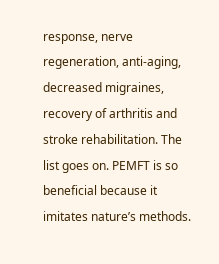response, nerve regeneration, anti-aging, decreased migraines, recovery of arthritis and stroke rehabilitation. The list goes on. PEMFT is so beneficial because it imitates nature’s methods.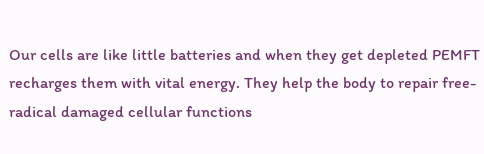Our cells are like little batteries and when they get depleted PEMFT recharges them with vital energy. They help the body to repair free-radical damaged cellular functions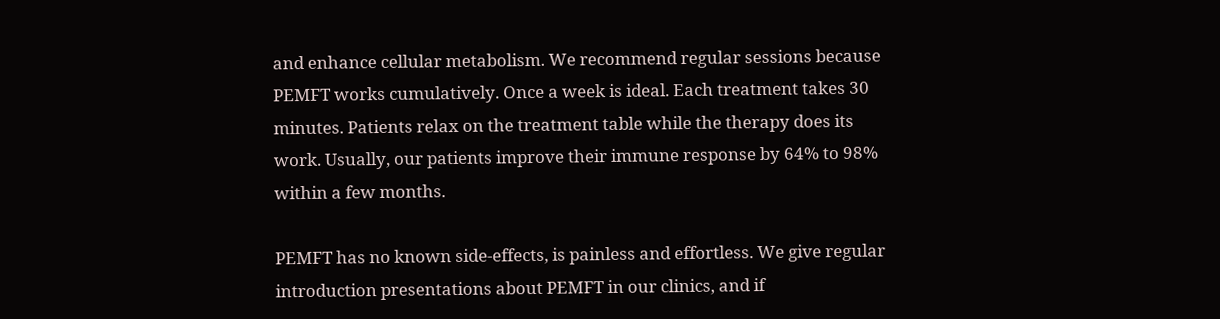and enhance cellular metabolism. We recommend regular sessions because PEMFT works cumulatively. Once a week is ideal. Each treatment takes 30 minutes. Patients relax on the treatment table while the therapy does its work. Usually, our patients improve their immune response by 64% to 98% within a few months.

PEMFT has no known side-effects, is painless and effortless. We give regular introduction presentations about PEMFT in our clinics, and if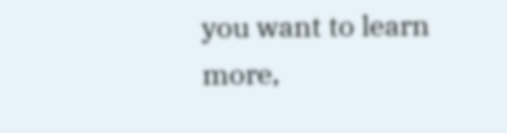you want to learn more,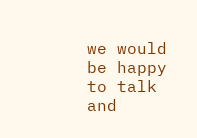we would be happy to talk and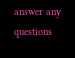answer any questions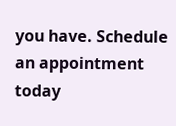you have. Schedule an appointment today